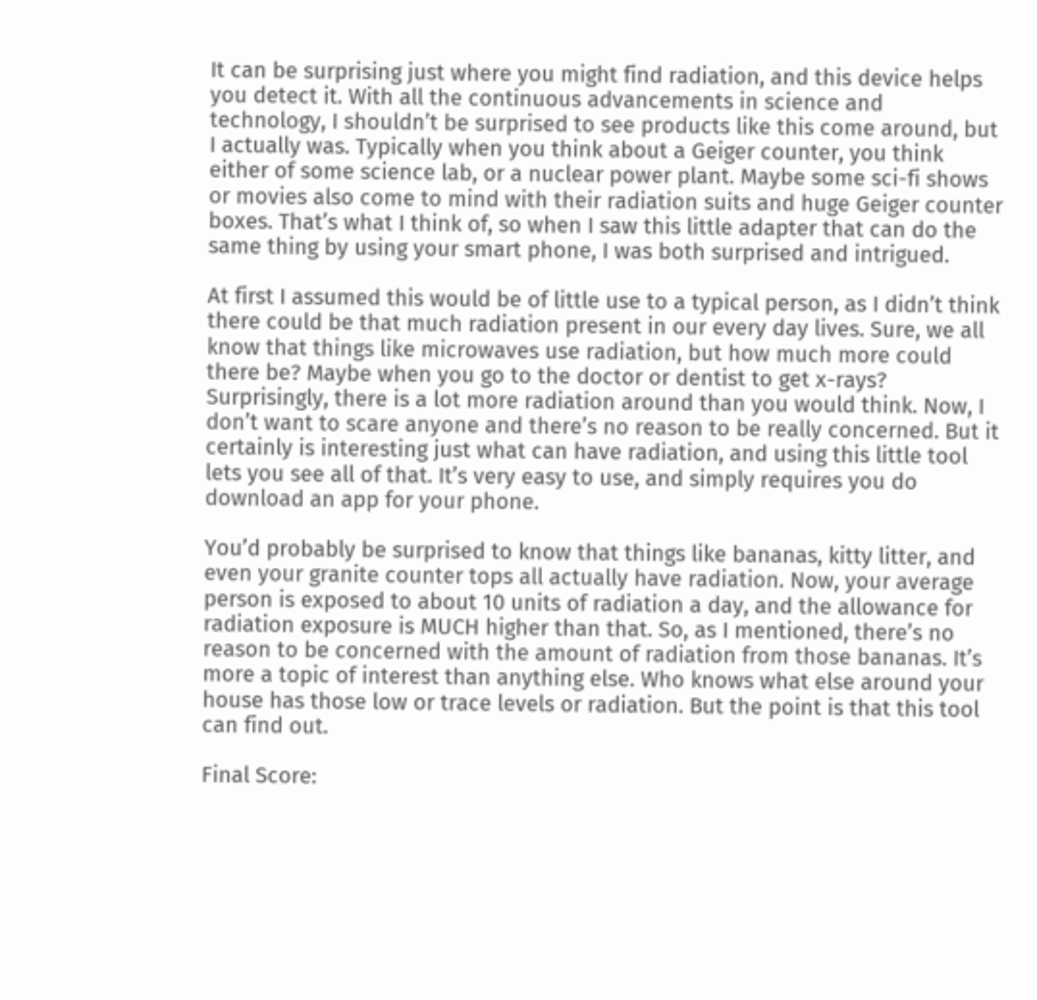It can be surprising just where you might find radiation, and this device helps you detect it. With all the continuous advancements in science and technology, I shouldn’t be surprised to see products like this come around, but I actually was. Typically when you think about a Geiger counter, you think either of some science lab, or a nuclear power plant. Maybe some sci-fi shows or movies also come to mind with their radiation suits and huge Geiger counter boxes. That’s what I think of, so when I saw this little adapter that can do the same thing by using your smart phone, I was both surprised and intrigued.

At first I assumed this would be of little use to a typical person, as I didn’t think there could be that much radiation present in our every day lives. Sure, we all know that things like microwaves use radiation, but how much more could there be? Maybe when you go to the doctor or dentist to get x-rays? Surprisingly, there is a lot more radiation around than you would think. Now, I don’t want to scare anyone and there’s no reason to be really concerned. But it certainly is interesting just what can have radiation, and using this little tool lets you see all of that. It’s very easy to use, and simply requires you do download an app for your phone.

You’d probably be surprised to know that things like bananas, kitty litter, and even your granite counter tops all actually have radiation. Now, your average person is exposed to about 10 units of radiation a day, and the allowance for radiation exposure is MUCH higher than that. So, as I mentioned, there’s no reason to be concerned with the amount of radiation from those bananas. It’s more a topic of interest than anything else. Who knows what else around your house has those low or trace levels or radiation. But the point is that this tool can find out.

Final Score: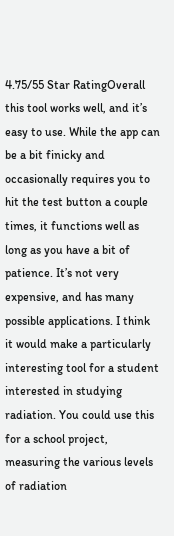4.75/55 Star RatingOverall this tool works well, and it’s easy to use. While the app can be a bit finicky and occasionally requires you to hit the test button a couple times, it functions well as long as you have a bit of patience. It’s not very expensive, and has many possible applications. I think it would make a particularly interesting tool for a student interested in studying radiation. You could use this for a school project, measuring the various levels of radiation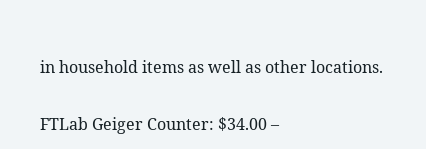in household items as well as other locations.

FTLab Geiger Counter: $34.00 –